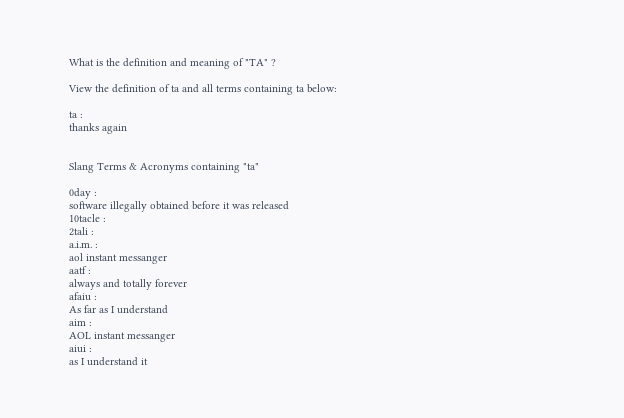What is the definition and meaning of "TA" ?

View the definition of ta and all terms containing ta below:

ta :
thanks again


Slang Terms & Acronyms containing "ta"

0day :
software illegally obtained before it was released
10tacle :
2tali :
a.i.m. :
aol instant messanger
aatf :
always and totally forever
afaiu :
As far as I understand
aim :
AOL instant messanger
aiui :
as I understand it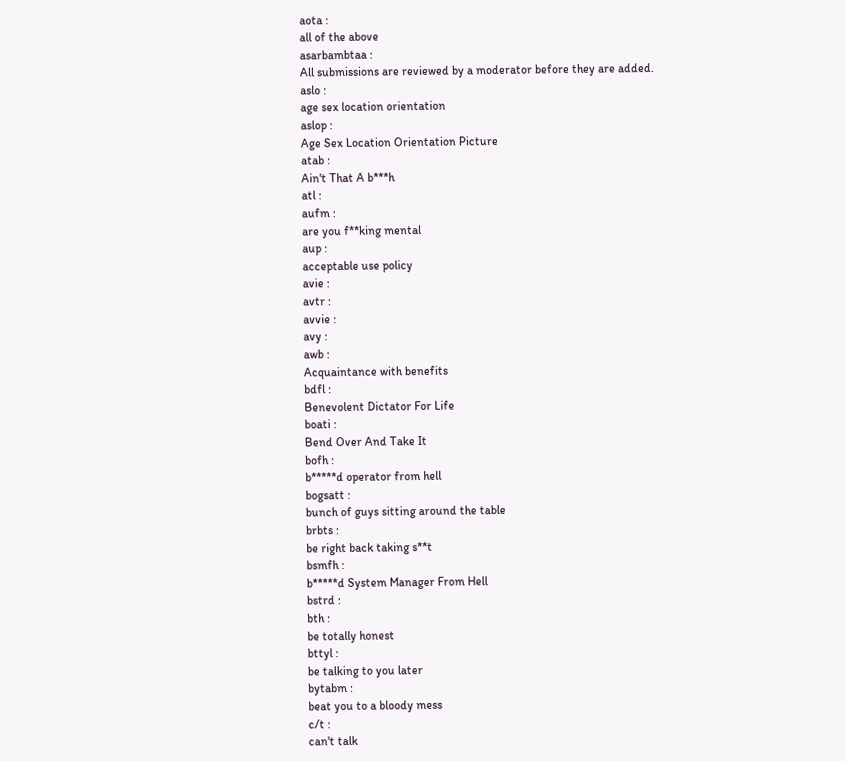aota :
all of the above
asarbambtaa :
All submissions are reviewed by a moderator before they are added.
aslo :
age sex location orientation
aslop :
Age Sex Location Orientation Picture
atab :
Ain't That A b***h
atl :
aufm :
are you f**king mental
aup :
acceptable use policy
avie :
avtr :
avvie :
avy :
awb :
Acquaintance with benefits
bdfl :
Benevolent Dictator For Life
boati :
Bend Over And Take It
bofh :
b*****d operator from hell
bogsatt :
bunch of guys sitting around the table
brbts :
be right back taking s**t
bsmfh :
b*****d System Manager From Hell
bstrd :
bth :
be totally honest
bttyl :
be talking to you later
bytabm :
beat you to a bloody mess
c/t :
can't talk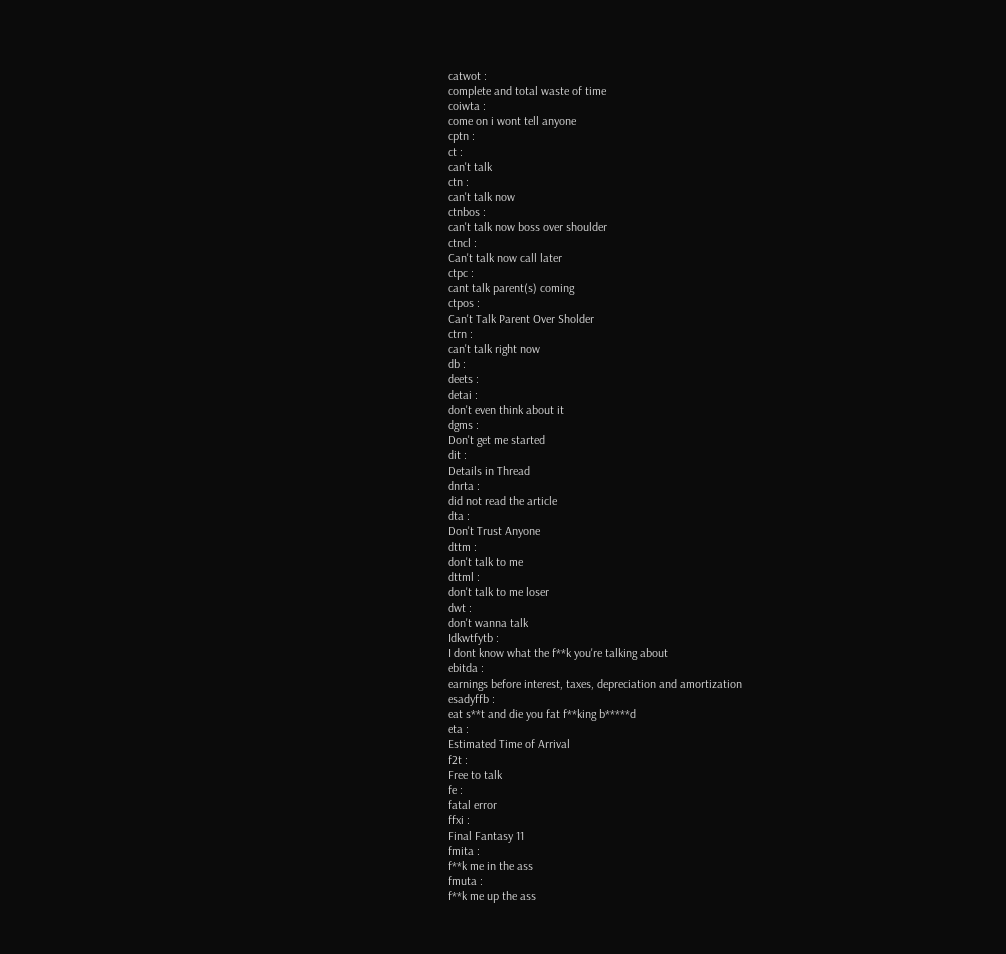catwot :
complete and total waste of time
coiwta :
come on i wont tell anyone
cptn :
ct :
can't talk
ctn :
can't talk now
ctnbos :
can't talk now boss over shoulder
ctncl :
Can't talk now call later
ctpc :
cant talk parent(s) coming
ctpos :
Can't Talk Parent Over Sholder
ctrn :
can't talk right now
db :
deets :
detai :
don't even think about it
dgms :
Don't get me started
dit :
Details in Thread
dnrta :
did not read the article
dta :
Don't Trust Anyone
dttm :
don't talk to me
dttml :
don't talk to me loser
dwt :
don't wanna talk
Idkwtfytb :
I dont know what the f**k you're talking about
ebitda :
earnings before interest, taxes, depreciation and amortization
esadyffb :
eat s**t and die you fat f**king b*****d
eta :
Estimated Time of Arrival
f2t :
Free to talk
fe :
fatal error
ffxi :
Final Fantasy 11
fmita :
f**k me in the ass
fmuta :
f**k me up the ass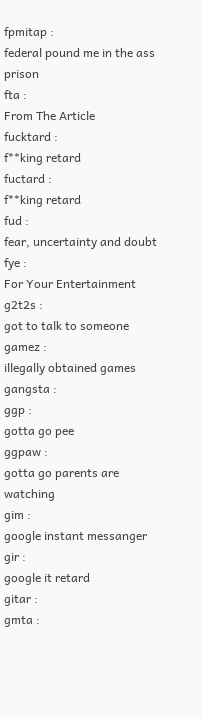fpmitap :
federal pound me in the ass prison
fta :
From The Article
fucktard :
f**king retard
fuctard :
f**king retard
fud :
fear, uncertainty and doubt
fye :
For Your Entertainment
g2t2s :
got to talk to someone
gamez :
illegally obtained games
gangsta :
ggp :
gotta go pee
ggpaw :
gotta go parents are watching
gim :
google instant messanger
gir :
google it retard
gitar :
gmta :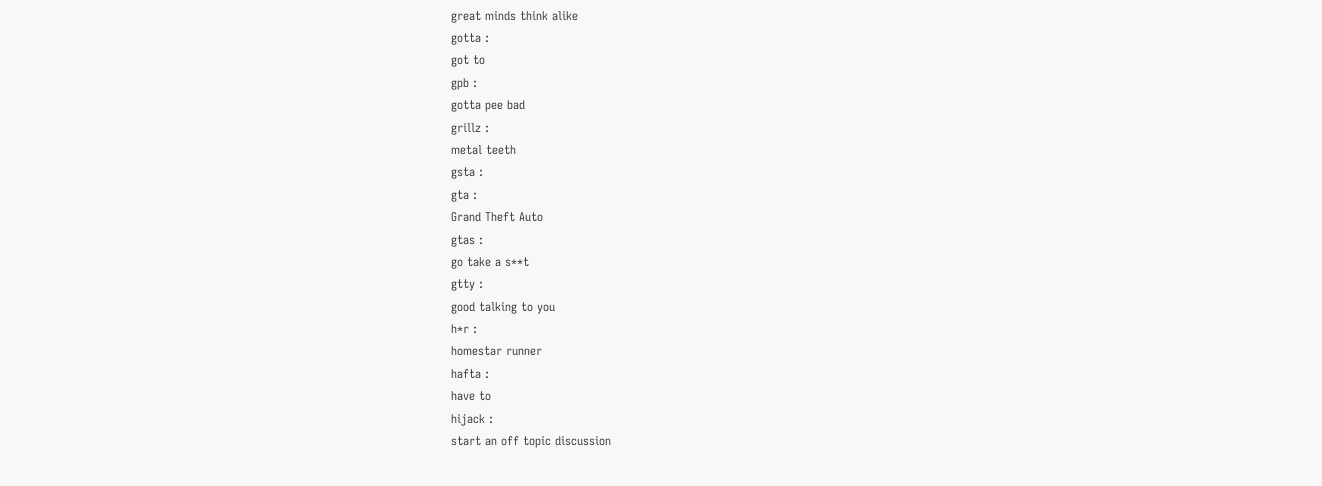great minds think alike
gotta :
got to
gpb :
gotta pee bad
grillz :
metal teeth
gsta :
gta :
Grand Theft Auto
gtas :
go take a s**t
gtty :
good talking to you
h*r :
homestar runner
hafta :
have to
hijack :
start an off topic discussion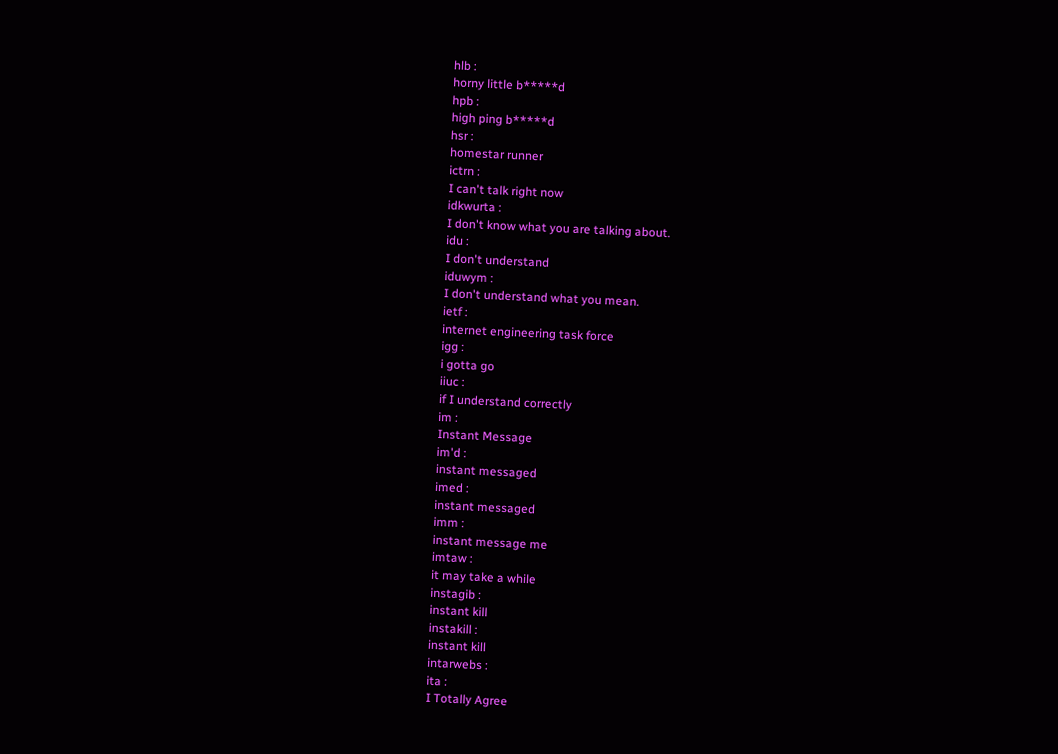hlb :
horny little b*****d
hpb :
high ping b*****d
hsr :
homestar runner
ictrn :
I can't talk right now
idkwurta :
I don't know what you are talking about.
idu :
I don't understand
iduwym :
I don't understand what you mean.
ietf :
internet engineering task force
igg :
i gotta go
iiuc :
if I understand correctly
im :
Instant Message
im'd :
instant messaged
imed :
instant messaged
imm :
instant message me
imtaw :
it may take a while
instagib :
instant kill
instakill :
instant kill
intarwebs :
ita :
I Totally Agree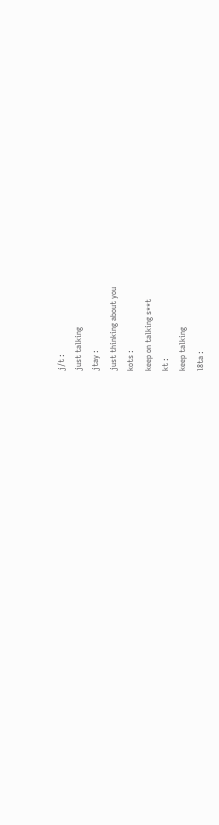j/t :
just talking
jtay :
just thinking about you
kots :
keep on talking s**t
kt :
keep talking
l8ta :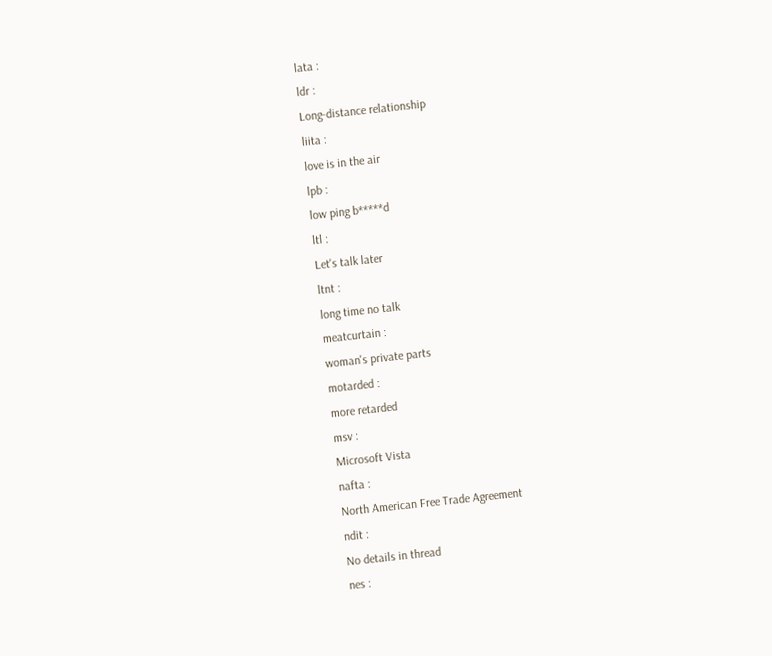lata :
ldr :
Long-distance relationship
liita :
love is in the air
lpb :
low ping b*****d
ltl :
Let's talk later
ltnt :
long time no talk
meatcurtain :
woman's private parts
motarded :
more retarded
msv :
Microsoft Vista
nafta :
North American Free Trade Agreement
ndit :
No details in thread
nes :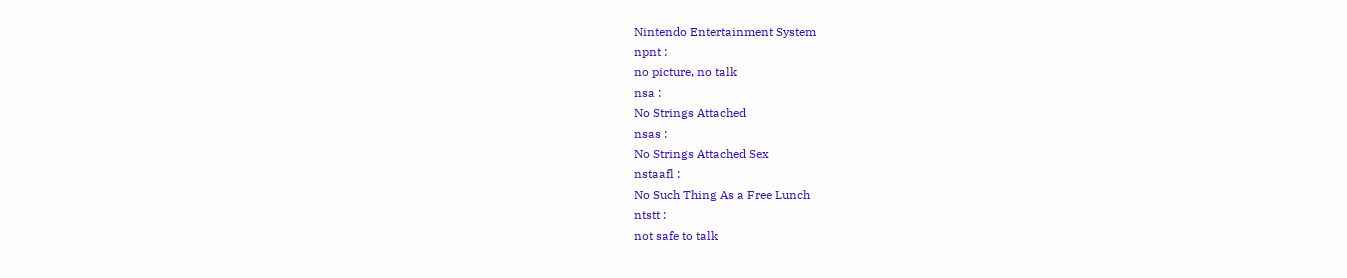Nintendo Entertainment System
npnt :
no picture, no talk
nsa :
No Strings Attached
nsas :
No Strings Attached Sex
nstaafl :
No Such Thing As a Free Lunch
ntstt :
not safe to talk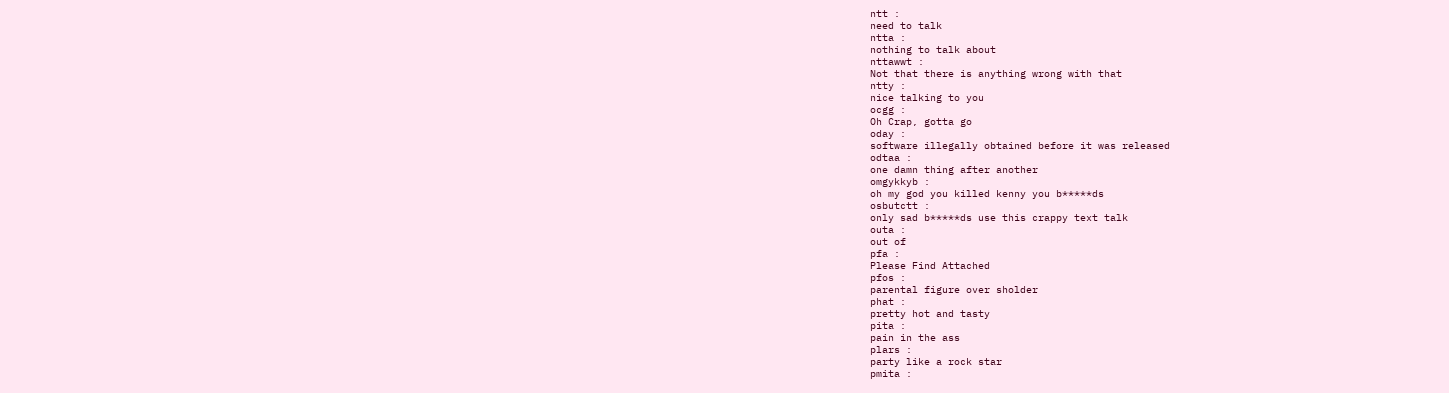ntt :
need to talk
ntta :
nothing to talk about
nttawwt :
Not that there is anything wrong with that
ntty :
nice talking to you
ocgg :
Oh Crap, gotta go
oday :
software illegally obtained before it was released
odtaa :
one damn thing after another
omgykkyb :
oh my god you killed kenny you b*****ds
osbutctt :
only sad b*****ds use this crappy text talk
outa :
out of
pfa :
Please Find Attached
pfos :
parental figure over sholder
phat :
pretty hot and tasty
pita :
pain in the ass
plars :
party like a rock star
pmita :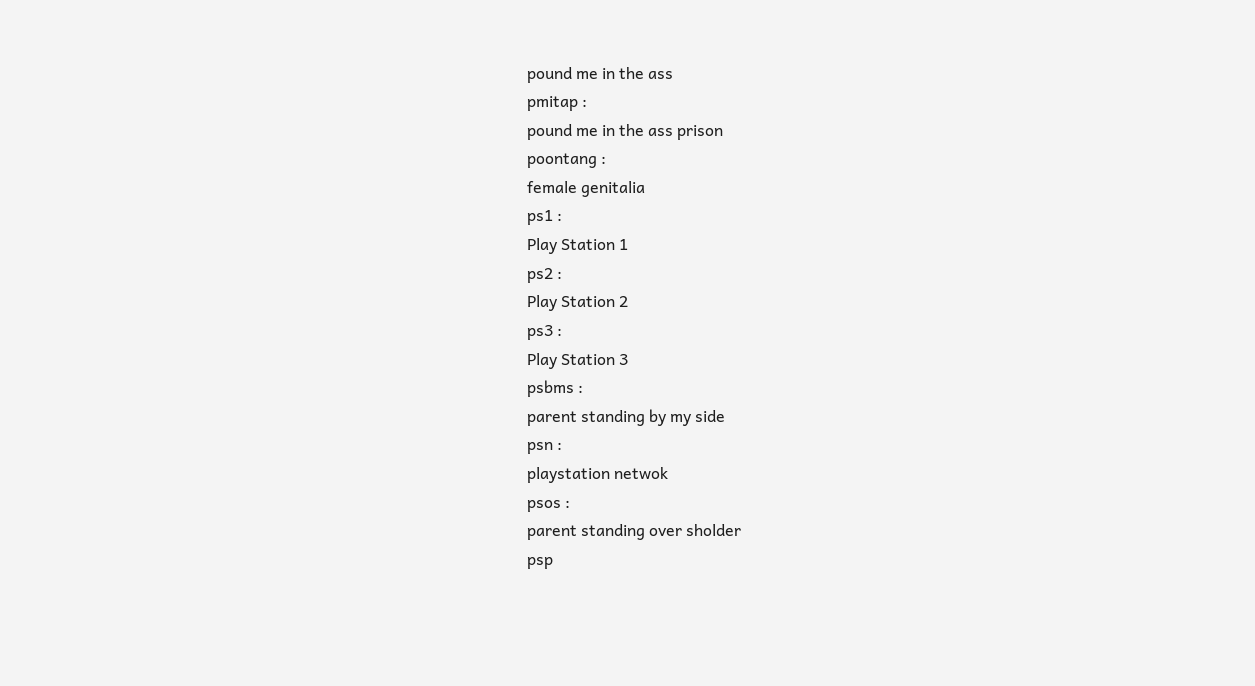pound me in the ass
pmitap :
pound me in the ass prison
poontang :
female genitalia
ps1 :
Play Station 1
ps2 :
Play Station 2
ps3 :
Play Station 3
psbms :
parent standing by my side
psn :
playstation netwok
psos :
parent standing over sholder
psp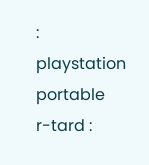:
playstation portable
r-tard :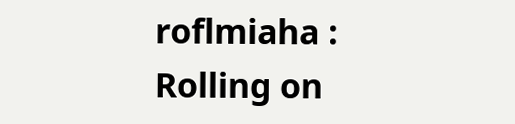roflmiaha :
Rolling on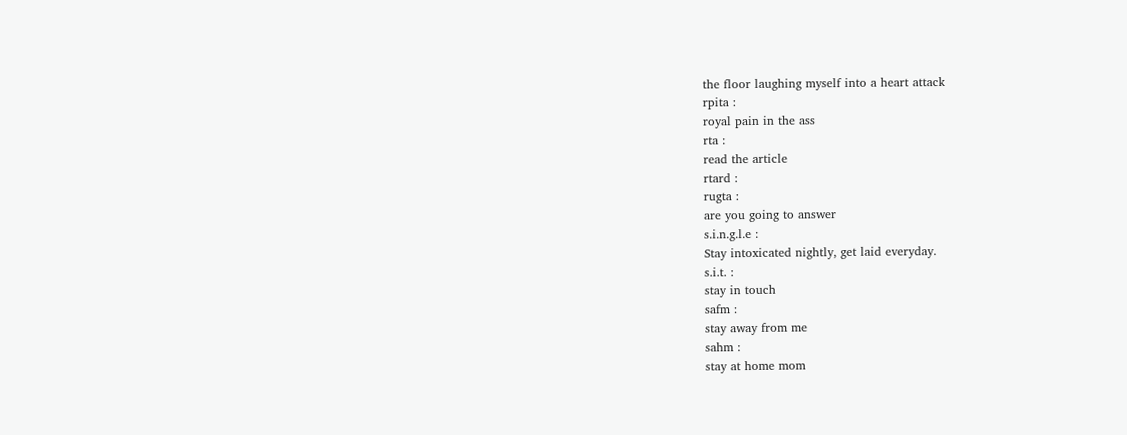the floor laughing myself into a heart attack
rpita :
royal pain in the ass
rta :
read the article
rtard :
rugta :
are you going to answer
s.i.n.g.l.e :
Stay intoxicated nightly, get laid everyday.
s.i.t. :
stay in touch
safm :
stay away from me
sahm :
stay at home mom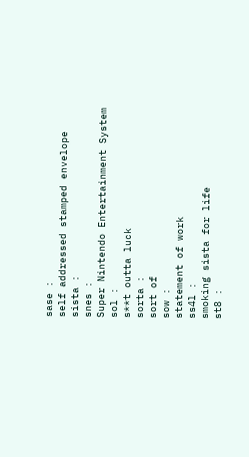sase :
self addressed stamped envelope
sista :
snes :
Super Nintendo Entertainment System
sol :
s**t outta luck
sorta :
sort of
sow :
statement of work
ss4l :
smoking sista for life
st8 :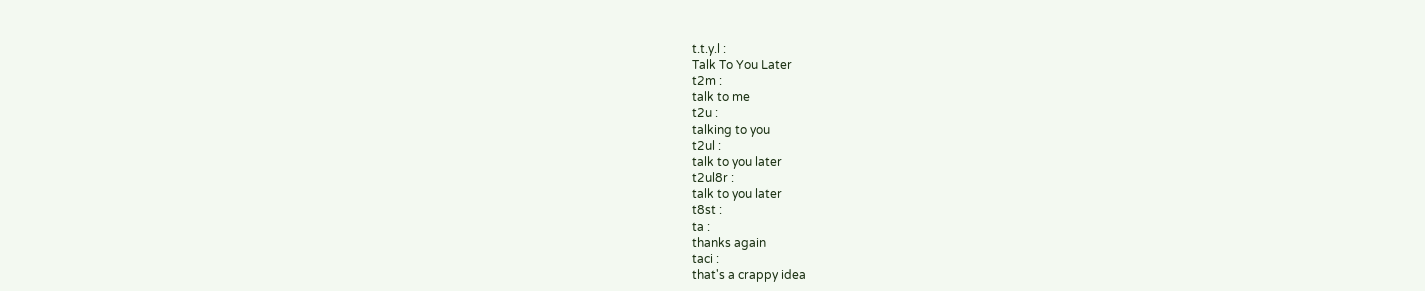t.t.y.l :
Talk To You Later
t2m :
talk to me
t2u :
talking to you
t2ul :
talk to you later
t2ul8r :
talk to you later
t8st :
ta :
thanks again
taci :
that's a crappy idea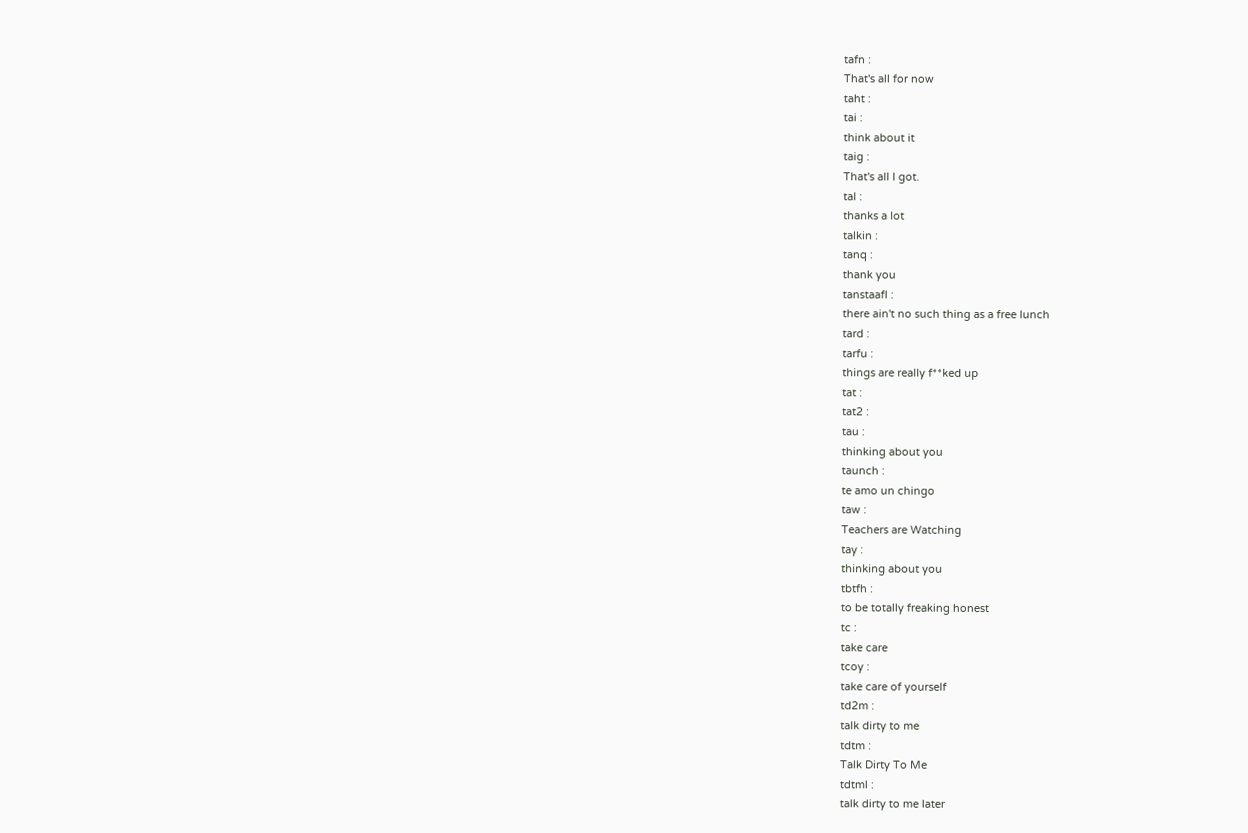tafn :
That's all for now
taht :
tai :
think about it
taig :
That's all I got.
tal :
thanks a lot
talkin :
tanq :
thank you
tanstaafl :
there ain't no such thing as a free lunch
tard :
tarfu :
things are really f**ked up
tat :
tat2 :
tau :
thinking about you
taunch :
te amo un chingo
taw :
Teachers are Watching
tay :
thinking about you
tbtfh :
to be totally freaking honest
tc :
take care
tcoy :
take care of yourself
td2m :
talk dirty to me
tdtm :
Talk Dirty To Me
tdtml :
talk dirty to me later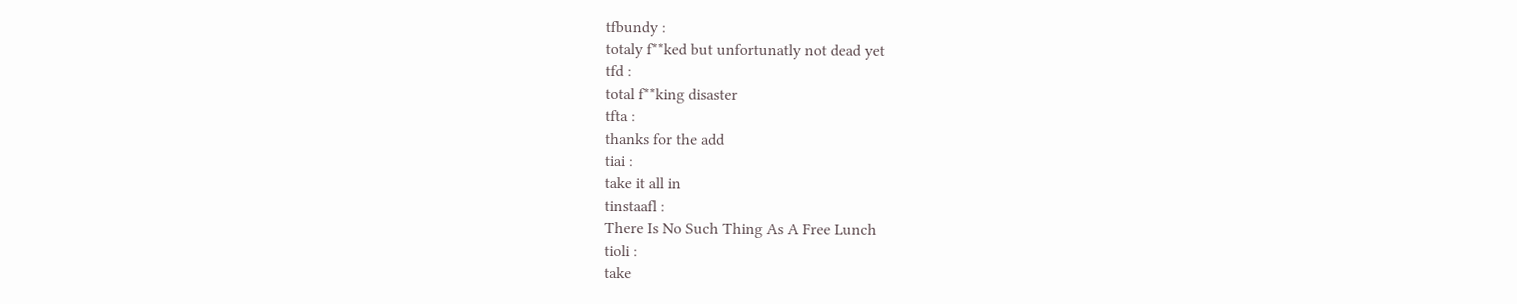tfbundy :
totaly f**ked but unfortunatly not dead yet
tfd :
total f**king disaster
tfta :
thanks for the add
tiai :
take it all in
tinstaafl :
There Is No Such Thing As A Free Lunch
tioli :
take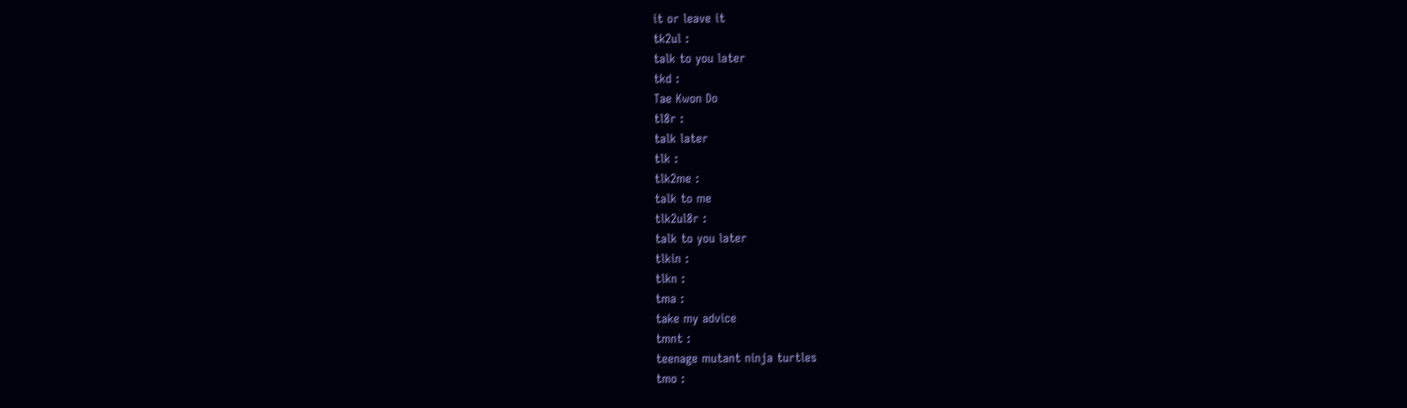it or leave it
tk2ul :
talk to you later
tkd :
Tae Kwon Do
tl8r :
talk later
tlk :
tlk2me :
talk to me
tlk2ul8r :
talk to you later
tlkin :
tlkn :
tma :
take my advice
tmnt :
teenage mutant ninja turtles
tmo :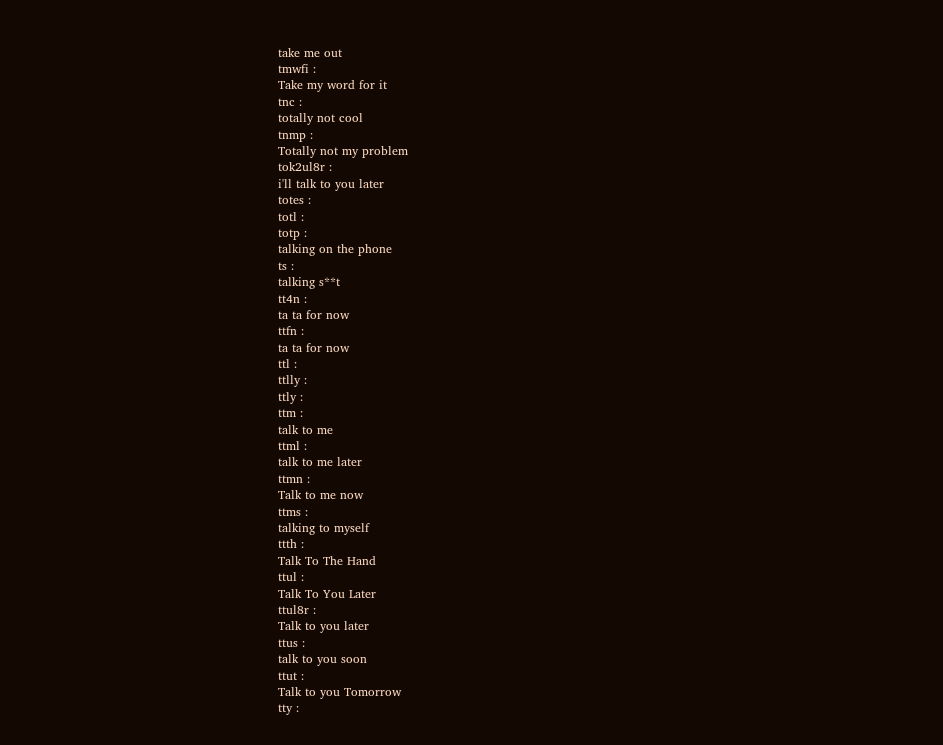take me out
tmwfi :
Take my word for it
tnc :
totally not cool
tnmp :
Totally not my problem
tok2ul8r :
i'll talk to you later
totes :
totl :
totp :
talking on the phone
ts :
talking s**t
tt4n :
ta ta for now
ttfn :
ta ta for now
ttl :
ttlly :
ttly :
ttm :
talk to me
ttml :
talk to me later
ttmn :
Talk to me now
ttms :
talking to myself
ttth :
Talk To The Hand
ttul :
Talk To You Later
ttul8r :
Talk to you later
ttus :
talk to you soon
ttut :
Talk to you Tomorrow
tty :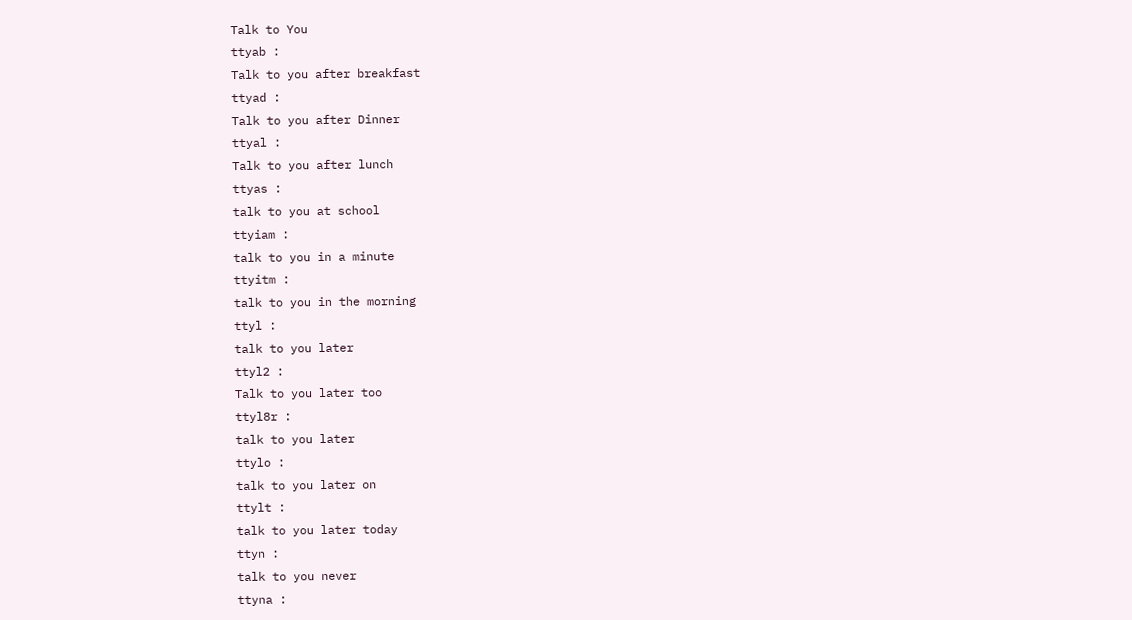Talk to You
ttyab :
Talk to you after breakfast
ttyad :
Talk to you after Dinner
ttyal :
Talk to you after lunch
ttyas :
talk to you at school
ttyiam :
talk to you in a minute
ttyitm :
talk to you in the morning
ttyl :
talk to you later
ttyl2 :
Talk to you later too
ttyl8r :
talk to you later
ttylo :
talk to you later on
ttylt :
talk to you later today
ttyn :
talk to you never
ttyna :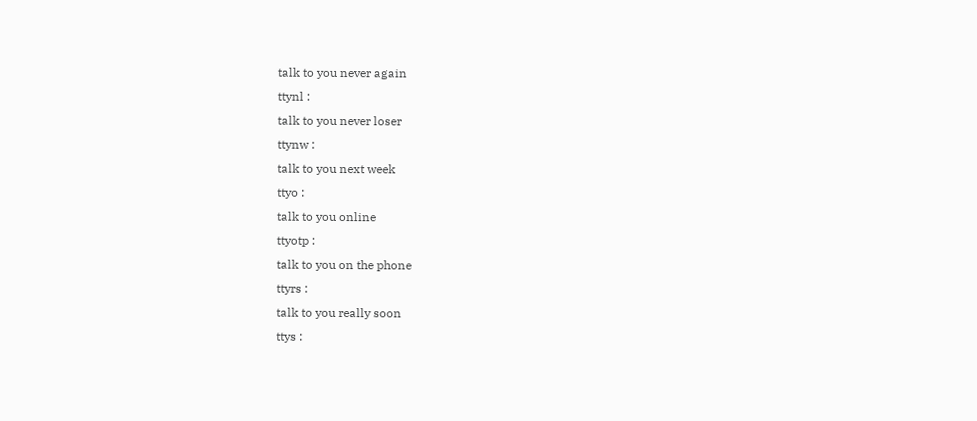talk to you never again
ttynl :
talk to you never loser
ttynw :
talk to you next week
ttyo :
talk to you online
ttyotp :
talk to you on the phone
ttyrs :
talk to you really soon
ttys :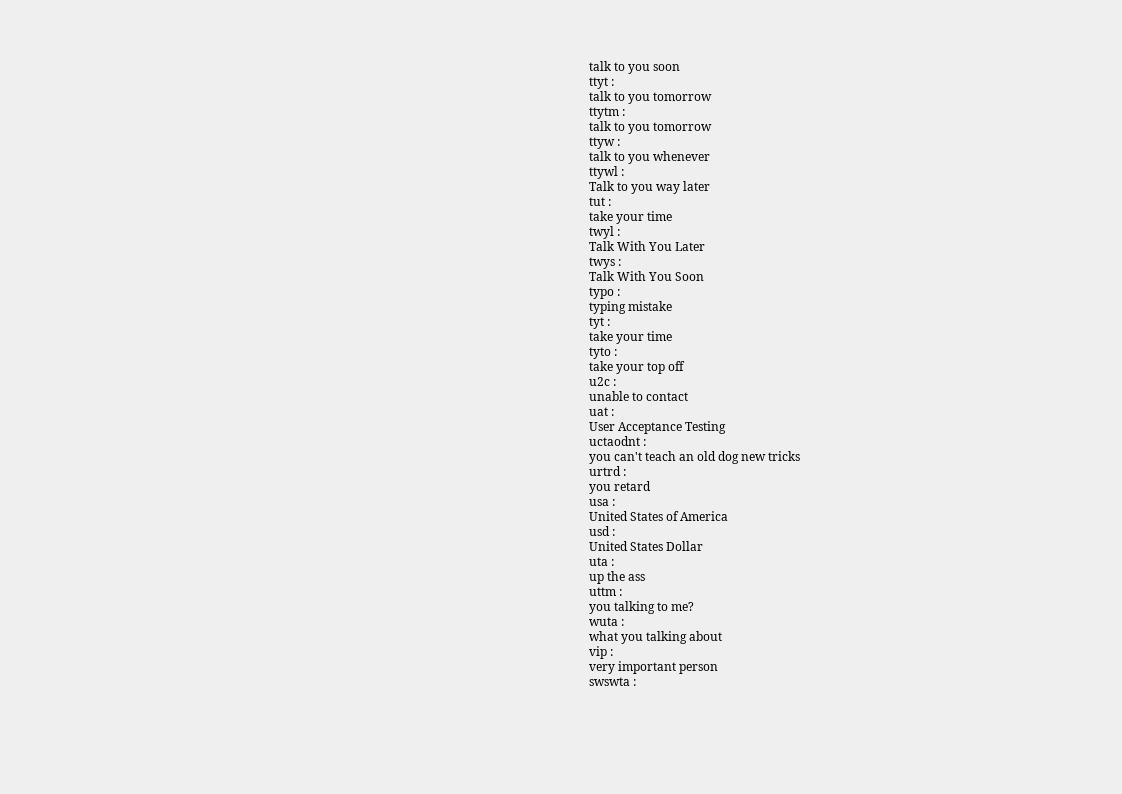talk to you soon
ttyt :
talk to you tomorrow
ttytm :
talk to you tomorrow
ttyw :
talk to you whenever
ttywl :
Talk to you way later
tut :
take your time
twyl :
Talk With You Later
twys :
Talk With You Soon
typo :
typing mistake
tyt :
take your time
tyto :
take your top off
u2c :
unable to contact
uat :
User Acceptance Testing
uctaodnt :
you can't teach an old dog new tricks
urtrd :
you retard
usa :
United States of America
usd :
United States Dollar
uta :
up the ass
uttm :
you talking to me?
wuta :
what you talking about
vip :
very important person
swswta :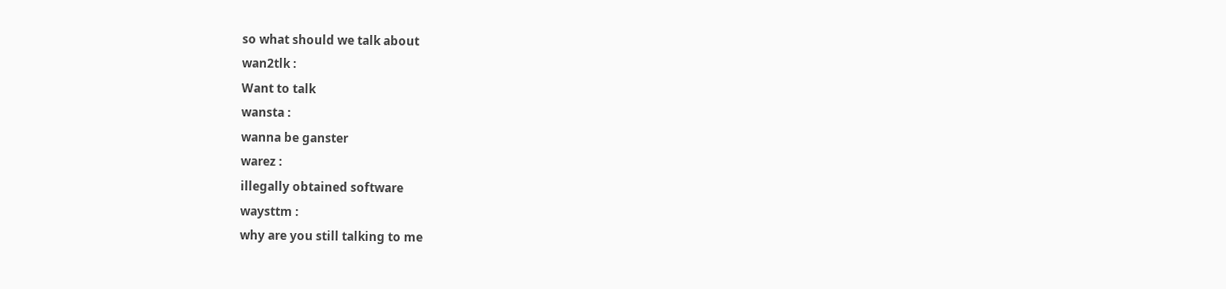so what should we talk about
wan2tlk :
Want to talk
wansta :
wanna be ganster
warez :
illegally obtained software
waysttm :
why are you still talking to me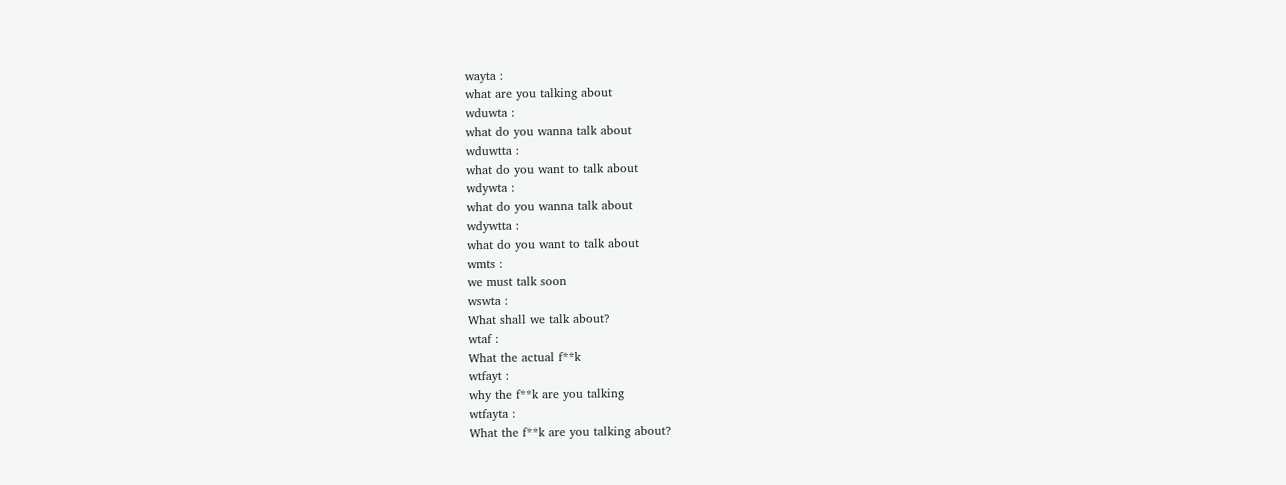wayta :
what are you talking about
wduwta :
what do you wanna talk about
wduwtta :
what do you want to talk about
wdywta :
what do you wanna talk about
wdywtta :
what do you want to talk about
wmts :
we must talk soon
wswta :
What shall we talk about?
wtaf :
What the actual f**k
wtfayt :
why the f**k are you talking
wtfayta :
What the f**k are you talking about?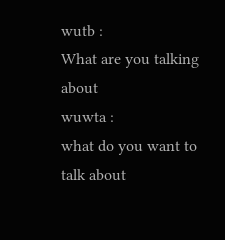wutb :
What are you talking about
wuwta :
what do you want to talk about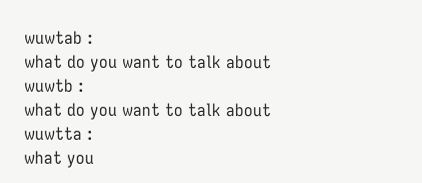wuwtab :
what do you want to talk about
wuwtb :
what do you want to talk about
wuwtta :
what you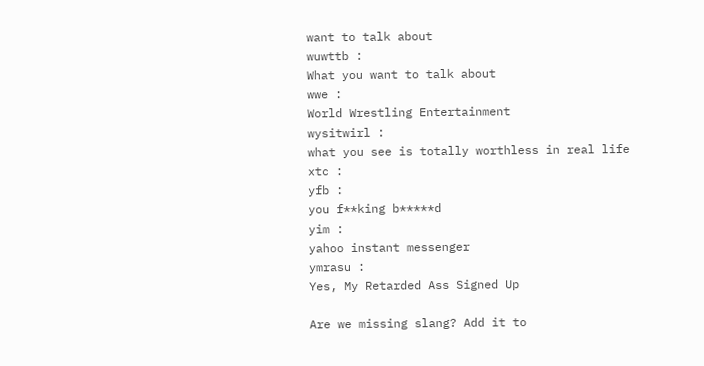want to talk about
wuwttb :
What you want to talk about
wwe :
World Wrestling Entertainment
wysitwirl :
what you see is totally worthless in real life
xtc :
yfb :
you f**king b*****d
yim :
yahoo instant messenger
ymrasu :
Yes, My Retarded Ass Signed Up

Are we missing slang? Add it to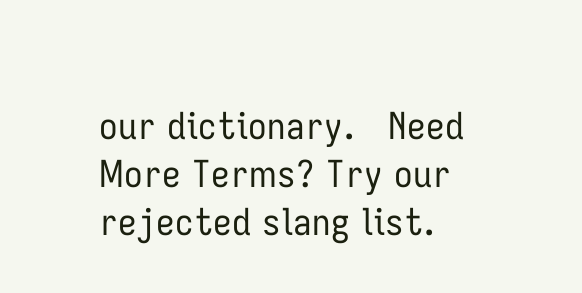our dictionary.   Need More Terms? Try our rejected slang list.